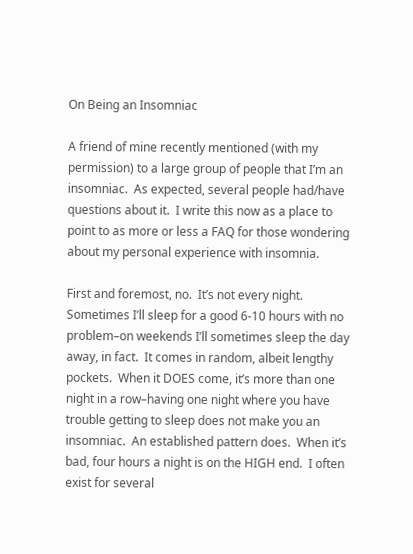On Being an Insomniac

A friend of mine recently mentioned (with my permission) to a large group of people that I’m an insomniac.  As expected, several people had/have questions about it.  I write this now as a place to point to as more or less a FAQ for those wondering about my personal experience with insomnia.

First and foremost, no.  It’s not every night.  Sometimes I’ll sleep for a good 6-10 hours with no problem–on weekends I’ll sometimes sleep the day away, in fact.  It comes in random, albeit lengthy pockets.  When it DOES come, it’s more than one night in a row–having one night where you have trouble getting to sleep does not make you an insomniac.  An established pattern does.  When it’s bad, four hours a night is on the HIGH end.  I often exist for several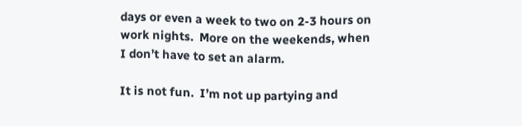days or even a week to two on 2-3 hours on work nights.  More on the weekends, when I don’t have to set an alarm.

It is not fun.  I’m not up partying and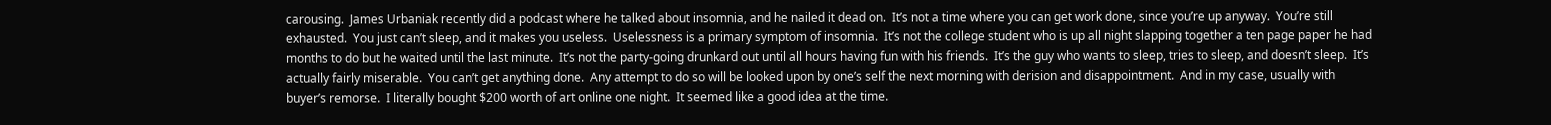carousing.  James Urbaniak recently did a podcast where he talked about insomnia, and he nailed it dead on.  It’s not a time where you can get work done, since you’re up anyway.  You’re still exhausted.  You just can’t sleep, and it makes you useless.  Uselessness is a primary symptom of insomnia.  It’s not the college student who is up all night slapping together a ten page paper he had months to do but he waited until the last minute.  It’s not the party-going drunkard out until all hours having fun with his friends.  It’s the guy who wants to sleep, tries to sleep, and doesn’t sleep.  It’s actually fairly miserable.  You can’t get anything done.  Any attempt to do so will be looked upon by one’s self the next morning with derision and disappointment.  And in my case, usually with buyer’s remorse.  I literally bought $200 worth of art online one night.  It seemed like a good idea at the time.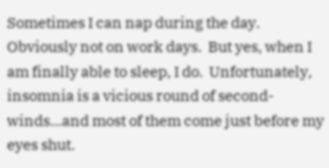Sometimes I can nap during the day.  Obviously not on work days.  But yes, when I am finally able to sleep, I do.  Unfortunately, insomnia is a vicious round of second-winds…and most of them come just before my eyes shut.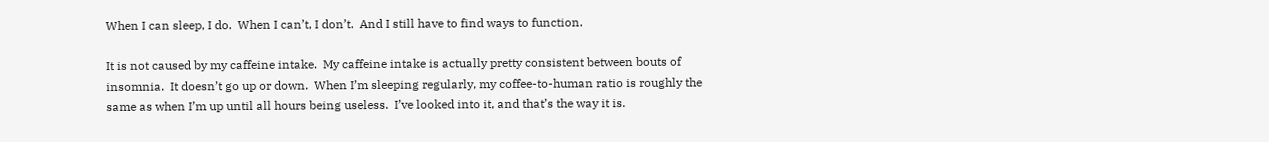When I can sleep, I do.  When I can’t, I don’t.  And I still have to find ways to function.

It is not caused by my caffeine intake.  My caffeine intake is actually pretty consistent between bouts of insomnia.  It doesn’t go up or down.  When I’m sleeping regularly, my coffee-to-human ratio is roughly the same as when I’m up until all hours being useless.  I’ve looked into it, and that’s the way it is.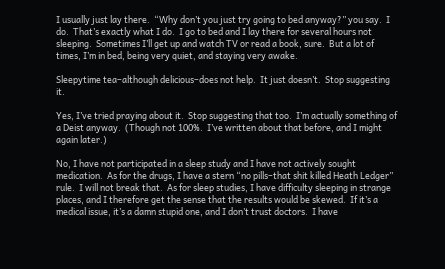I usually just lay there.  “Why don’t you just try going to bed anyway?” you say.  I do.  That’s exactly what I do.  I go to bed and I lay there for several hours not sleeping.  Sometimes I’ll get up and watch TV or read a book, sure.  But a lot of times, I’m in bed, being very quiet, and staying very awake.

Sleepytime tea–although delicious–does not help.  It just doesn’t.  Stop suggesting it.

Yes, I’ve tried praying about it.  Stop suggesting that too.  I’m actually something of a Deist anyway.  (Though not 100%.  I’ve written about that before, and I might again later.)

No, I have not participated in a sleep study and I have not actively sought medication.  As for the drugs, I have a stern “no pills–that shit killed Heath Ledger” rule.  I will not break that.  As for sleep studies, I have difficulty sleeping in strange places, and I therefore get the sense that the results would be skewed.  If it’s a medical issue, it’s a damn stupid one, and I don’t trust doctors.  I have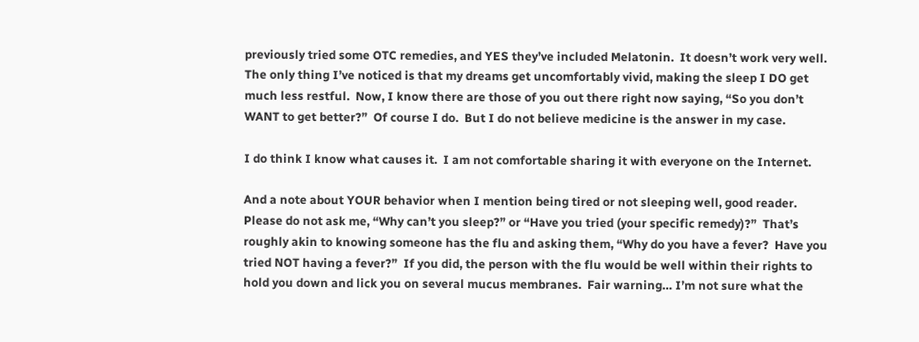previously tried some OTC remedies, and YES they’ve included Melatonin.  It doesn’t work very well.  The only thing I’ve noticed is that my dreams get uncomfortably vivid, making the sleep I DO get much less restful.  Now, I know there are those of you out there right now saying, “So you don’t WANT to get better?”  Of course I do.  But I do not believe medicine is the answer in my case.

I do think I know what causes it.  I am not comfortable sharing it with everyone on the Internet.

And a note about YOUR behavior when I mention being tired or not sleeping well, good reader.  Please do not ask me, “Why can’t you sleep?” or “Have you tried (your specific remedy)?”  That’s roughly akin to knowing someone has the flu and asking them, “Why do you have a fever?  Have you tried NOT having a fever?”  If you did, the person with the flu would be well within their rights to hold you down and lick you on several mucus membranes.  Fair warning… I’m not sure what the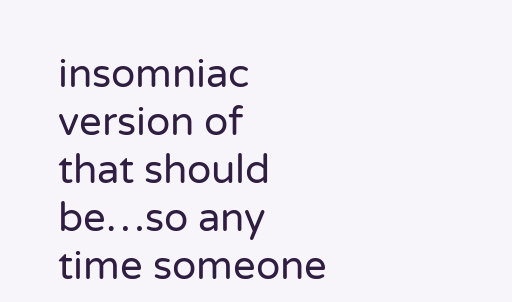insomniac version of that should be…so any time someone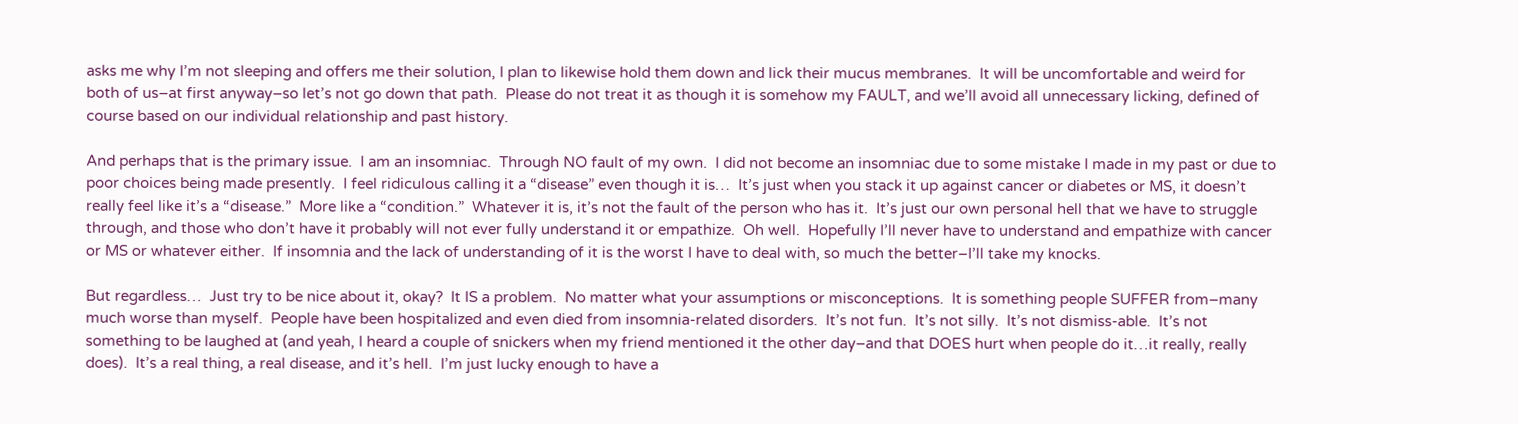asks me why I’m not sleeping and offers me their solution, I plan to likewise hold them down and lick their mucus membranes.  It will be uncomfortable and weird for both of us–at first anyway–so let’s not go down that path.  Please do not treat it as though it is somehow my FAULT, and we’ll avoid all unnecessary licking, defined of course based on our individual relationship and past history.

And perhaps that is the primary issue.  I am an insomniac.  Through NO fault of my own.  I did not become an insomniac due to some mistake I made in my past or due to poor choices being made presently.  I feel ridiculous calling it a “disease” even though it is…  It’s just when you stack it up against cancer or diabetes or MS, it doesn’t really feel like it’s a “disease.”  More like a “condition.”  Whatever it is, it’s not the fault of the person who has it.  It’s just our own personal hell that we have to struggle through, and those who don’t have it probably will not ever fully understand it or empathize.  Oh well.  Hopefully I’ll never have to understand and empathize with cancer or MS or whatever either.  If insomnia and the lack of understanding of it is the worst I have to deal with, so much the better–I’ll take my knocks.

But regardless…  Just try to be nice about it, okay?  It IS a problem.  No matter what your assumptions or misconceptions.  It is something people SUFFER from–many much worse than myself.  People have been hospitalized and even died from insomnia-related disorders.  It’s not fun.  It’s not silly.  It’s not dismiss-able.  It’s not something to be laughed at (and yeah, I heard a couple of snickers when my friend mentioned it the other day–and that DOES hurt when people do it…it really, really does).  It’s a real thing, a real disease, and it’s hell.  I’m just lucky enough to have a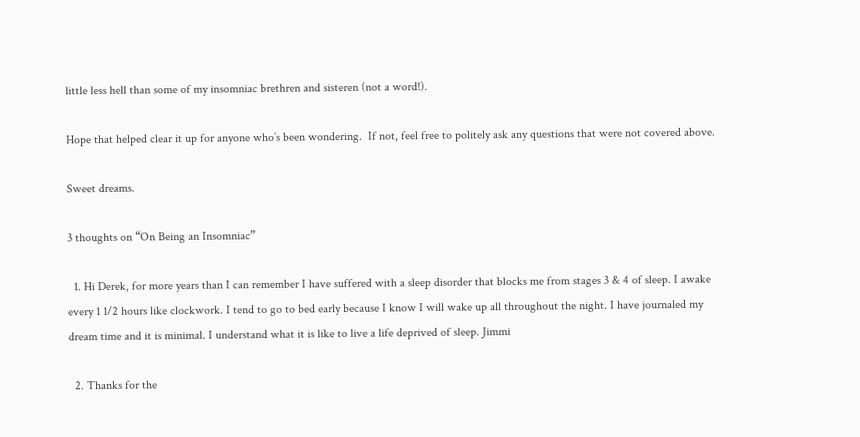little less hell than some of my insomniac brethren and sisteren (not a word!).

Hope that helped clear it up for anyone who’s been wondering.  If not, feel free to politely ask any questions that were not covered above.

Sweet dreams.

3 thoughts on “On Being an Insomniac”

  1. Hi Derek, for more years than I can remember I have suffered with a sleep disorder that blocks me from stages 3 & 4 of sleep. I awake every 1 1/2 hours like clockwork. I tend to go to bed early because I know I will wake up all throughout the night. I have journaled my dream time and it is minimal. I understand what it is like to live a life deprived of sleep. Jimmi

  2. Thanks for the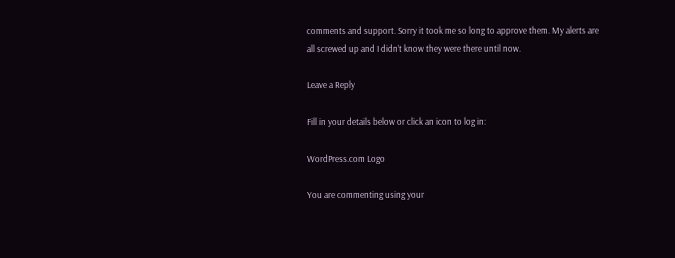comments and support. Sorry it took me so long to approve them. My alerts are all screwed up and I didn’t know they were there until now.

Leave a Reply

Fill in your details below or click an icon to log in:

WordPress.com Logo

You are commenting using your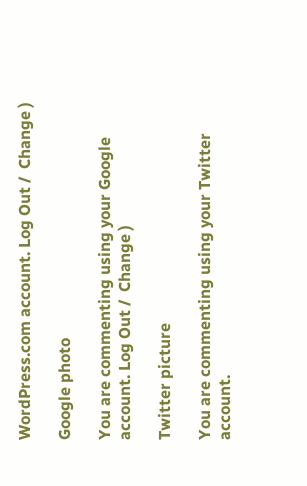WordPress.com account. Log Out /  Change )

Google photo

You are commenting using your Google account. Log Out /  Change )

Twitter picture

You are commenting using your Twitter account.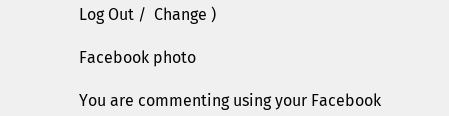Log Out /  Change )

Facebook photo

You are commenting using your Facebook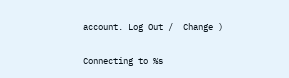account. Log Out /  Change )

Connecting to %s